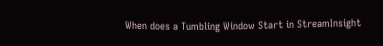When does a Tumbling Window Start in StreamInsight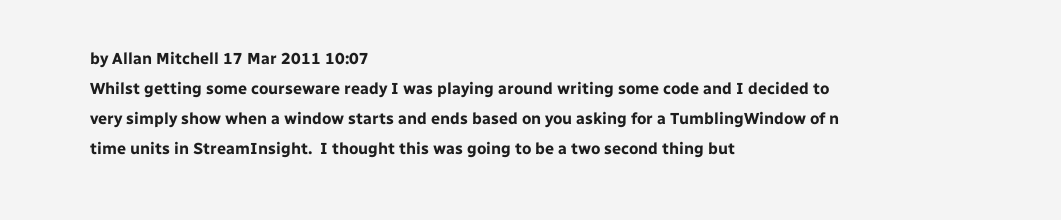by Allan Mitchell 17 Mar 2011 10:07
Whilst getting some courseware ready I was playing around writing some code and I decided to very simply show when a window starts and ends based on you asking for a TumblingWindow of n time units in StreamInsight.  I thought this was going to be a two second thing but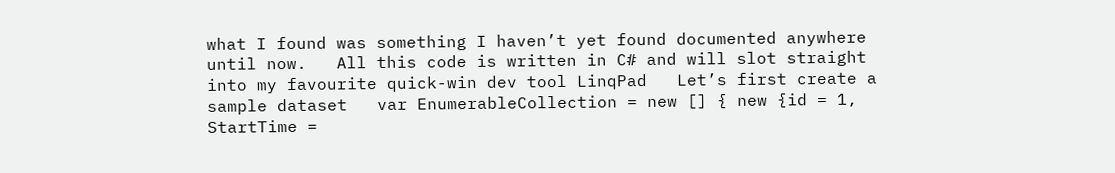what I found was something I haven’t yet found documented anywhere until now.   All this code is written in C# and will slot straight into my favourite quick-win dev tool LinqPad   Let’s first create a sample dataset   var EnumerableCollection = new [] { new {id = 1, StartTime =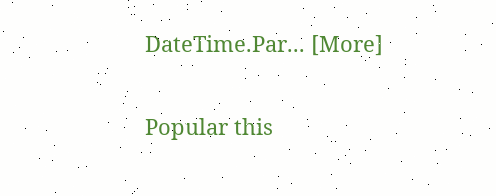DateTime.Par... [More]

Popular this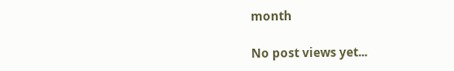month

No post views yet...